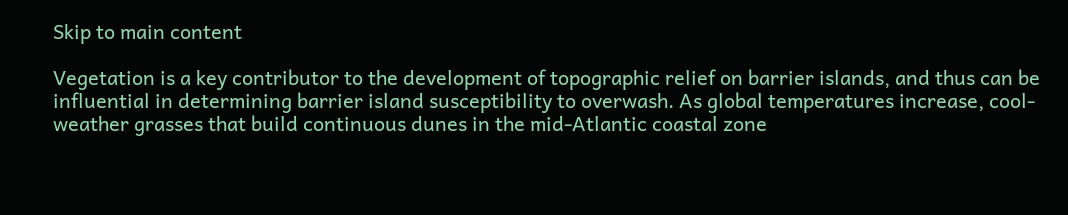Skip to main content

Vegetation is a key contributor to the development of topographic relief on barrier islands, and thus can be influential in determining barrier island susceptibility to overwash. As global temperatures increase, cool-weather grasses that build continuous dunes in the mid-Atlantic coastal zone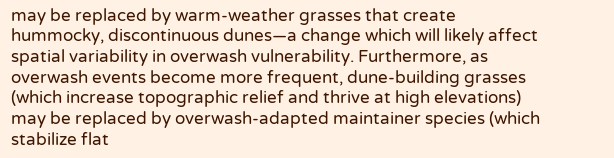may be replaced by warm-weather grasses that create hummocky, discontinuous dunes—a change which will likely affect spatial variability in overwash vulnerability. Furthermore, as overwash events become more frequent, dune-building grasses (which increase topographic relief and thrive at high elevations) may be replaced by overwash-adapted maintainer species (which stabilize flat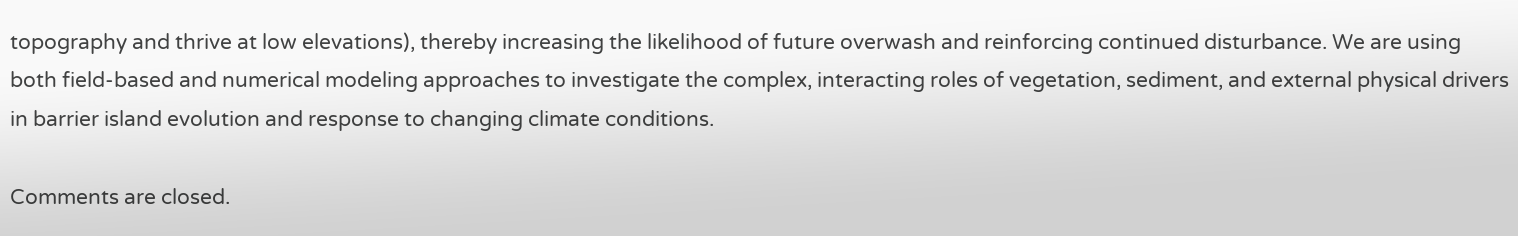topography and thrive at low elevations), thereby increasing the likelihood of future overwash and reinforcing continued disturbance. We are using both field-based and numerical modeling approaches to investigate the complex, interacting roles of vegetation, sediment, and external physical drivers in barrier island evolution and response to changing climate conditions.

Comments are closed.